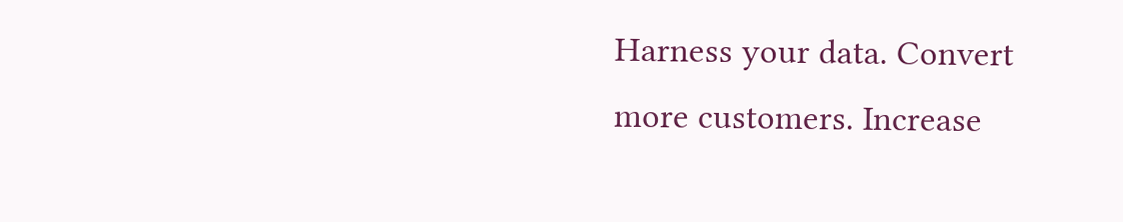Harness your data. Convert more customers. Increase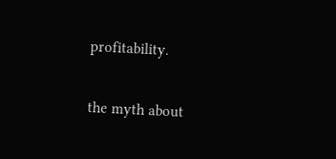profitability.

the myth about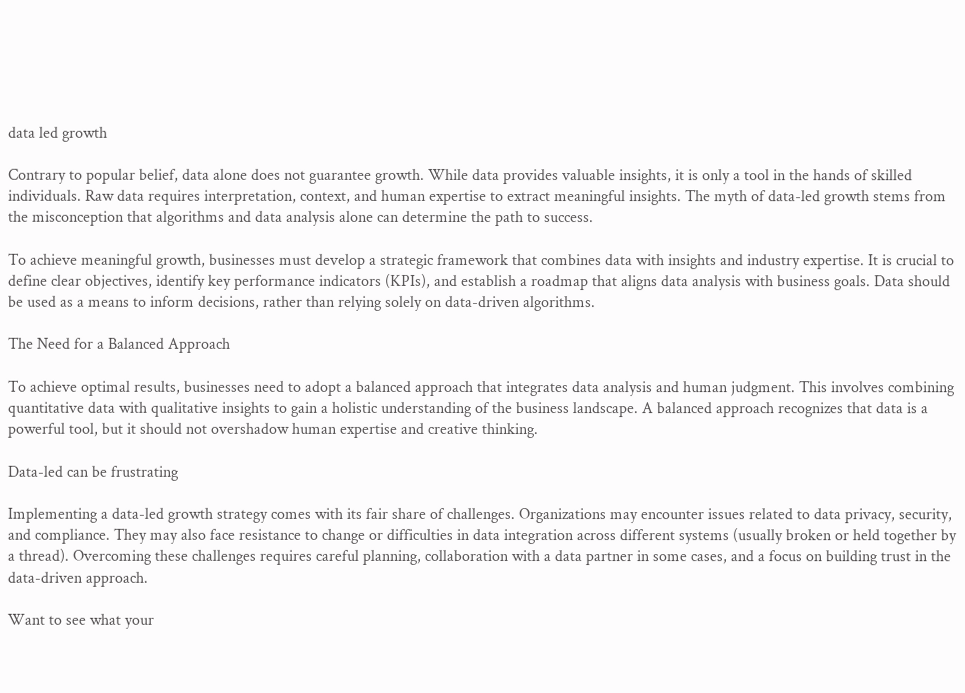data led growth

Contrary to popular belief, data alone does not guarantee growth. While data provides valuable insights, it is only a tool in the hands of skilled individuals. Raw data requires interpretation, context, and human expertise to extract meaningful insights. The myth of data-led growth stems from the misconception that algorithms and data analysis alone can determine the path to success.

To achieve meaningful growth, businesses must develop a strategic framework that combines data with insights and industry expertise. It is crucial to define clear objectives, identify key performance indicators (KPIs), and establish a roadmap that aligns data analysis with business goals. Data should be used as a means to inform decisions, rather than relying solely on data-driven algorithms.

The Need for a Balanced Approach

To achieve optimal results, businesses need to adopt a balanced approach that integrates data analysis and human judgment. This involves combining quantitative data with qualitative insights to gain a holistic understanding of the business landscape. A balanced approach recognizes that data is a powerful tool, but it should not overshadow human expertise and creative thinking.

Data-led can be frustrating

Implementing a data-led growth strategy comes with its fair share of challenges. Organizations may encounter issues related to data privacy, security, and compliance. They may also face resistance to change or difficulties in data integration across different systems (usually broken or held together by a thread). Overcoming these challenges requires careful planning, collaboration with a data partner in some cases, and a focus on building trust in the data-driven approach.

Want to see what your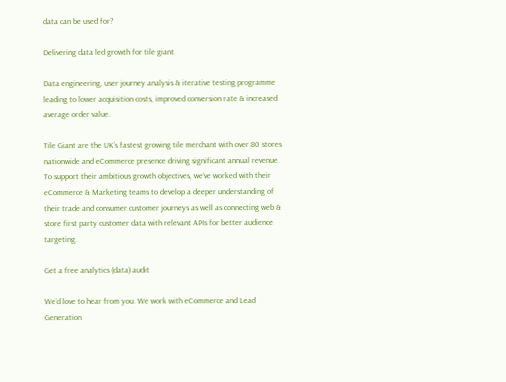data can be used for?

Delivering data led growth for tile giant

Data engineering, user journey analysis & iterative testing programme leading to lower acquisition costs, improved conversion rate & increased average order value.

Tile Giant are the UK’s fastest growing tile merchant with over 80 stores nationwide and eCommerce presence driving significant annual revenue. To support their ambitious growth objectives, we’ve worked with their eCommerce & Marketing teams to develop a deeper understanding of their trade and consumer customer journeys as well as connecting web & store first party customer data with relevant APIs for better audience targeting.

Get a free analytics (data) audit

We’d love to hear from you. We work with eCommerce and Lead Generation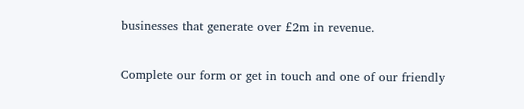businesses that generate over £2m in revenue.

Complete our form or get in touch and one of our friendly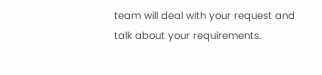team will deal with your request and talk about your requirements.